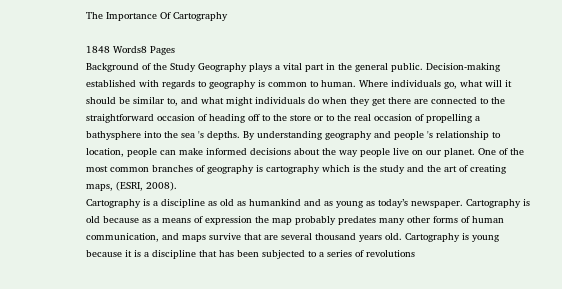The Importance Of Cartography

1848 Words8 Pages
Background of the Study Geography plays a vital part in the general public. Decision-making established with regards to geography is common to human. Where individuals go, what will it should be similar to, and what might individuals do when they get there are connected to the straightforward occasion of heading off to the store or to the real occasion of propelling a bathysphere into the sea 's depths. By understanding geography and people 's relationship to location, people can make informed decisions about the way people live on our planet. One of the most common branches of geography is cartography which is the study and the art of creating maps, (ESRI, 2008).
Cartography is a discipline as old as humankind and as young as today’s newspaper. Cartography is old because as a means of expression the map probably predates many other forms of human communication, and maps survive that are several thousand years old. Cartography is young because it is a discipline that has been subjected to a series of revolutions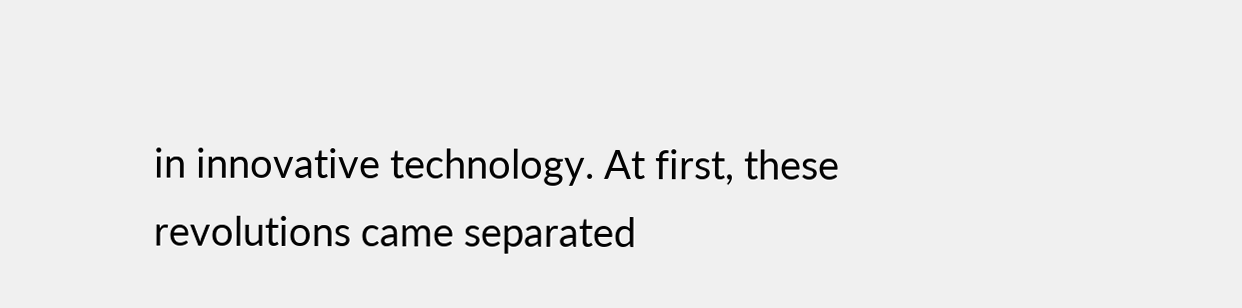in innovative technology. At first, these revolutions came separated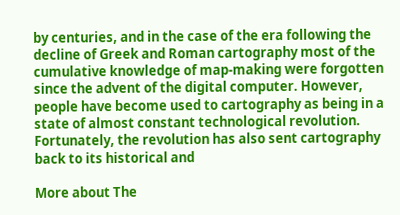by centuries, and in the case of the era following the decline of Greek and Roman cartography most of the cumulative knowledge of map-making were forgotten since the advent of the digital computer. However, people have become used to cartography as being in a state of almost constant technological revolution.
Fortunately, the revolution has also sent cartography back to its historical and

More about The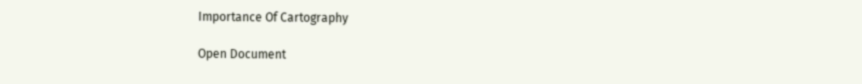Importance Of Cartography

Open Document